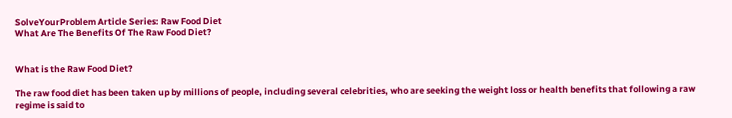SolveYourProblem Article Series: Raw Food Diet
What Are The Benefits Of The Raw Food Diet?


What is the Raw Food Diet?

The raw food diet has been taken up by millions of people, including several celebrities, who are seeking the weight loss or health benefits that following a raw regime is said to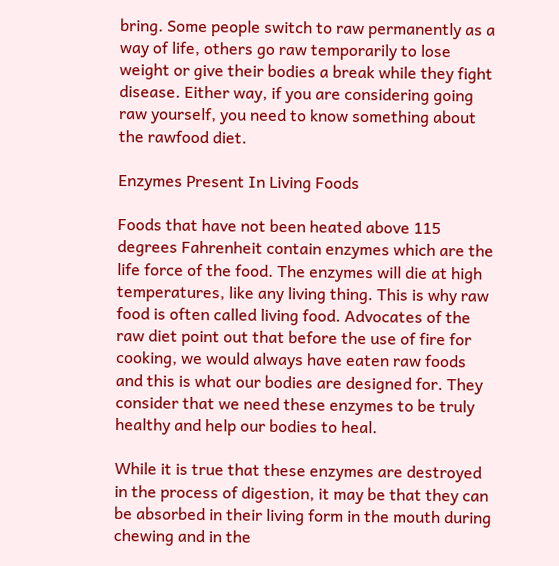bring. Some people switch to raw permanently as a way of life, others go raw temporarily to lose weight or give their bodies a break while they fight disease. Either way, if you are considering going raw yourself, you need to know something about the rawfood diet.

Enzymes Present In Living Foods

Foods that have not been heated above 115 degrees Fahrenheit contain enzymes which are the life force of the food. The enzymes will die at high temperatures, like any living thing. This is why raw food is often called living food. Advocates of the raw diet point out that before the use of fire for cooking, we would always have eaten raw foods and this is what our bodies are designed for. They consider that we need these enzymes to be truly healthy and help our bodies to heal.

While it is true that these enzymes are destroyed in the process of digestion, it may be that they can be absorbed in their living form in the mouth during chewing and in the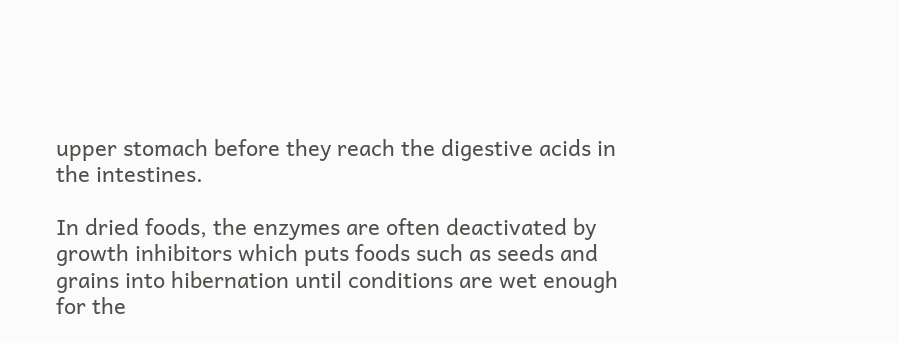upper stomach before they reach the digestive acids in the intestines.

In dried foods, the enzymes are often deactivated by growth inhibitors which puts foods such as seeds and grains into hibernation until conditions are wet enough for the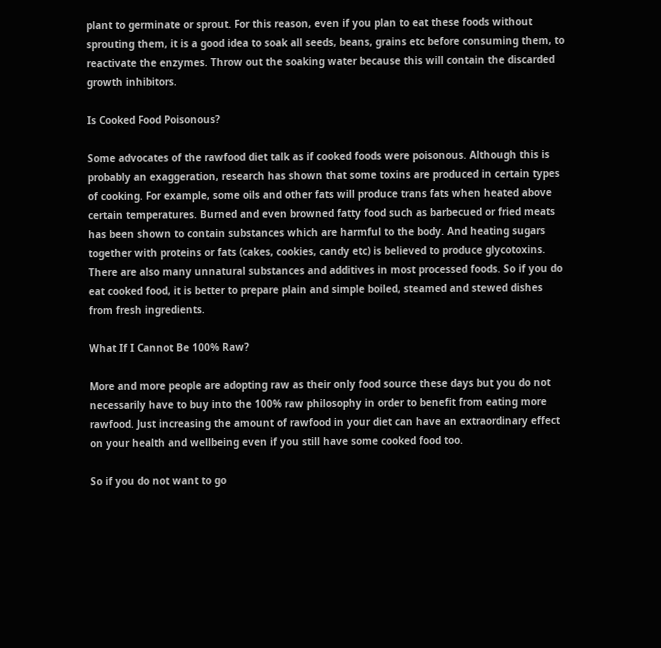plant to germinate or sprout. For this reason, even if you plan to eat these foods without sprouting them, it is a good idea to soak all seeds, beans, grains etc before consuming them, to reactivate the enzymes. Throw out the soaking water because this will contain the discarded growth inhibitors.

Is Cooked Food Poisonous?

Some advocates of the rawfood diet talk as if cooked foods were poisonous. Although this is probably an exaggeration, research has shown that some toxins are produced in certain types of cooking. For example, some oils and other fats will produce trans fats when heated above certain temperatures. Burned and even browned fatty food such as barbecued or fried meats has been shown to contain substances which are harmful to the body. And heating sugars together with proteins or fats (cakes, cookies, candy etc) is believed to produce glycotoxins. There are also many unnatural substances and additives in most processed foods. So if you do eat cooked food, it is better to prepare plain and simple boiled, steamed and stewed dishes from fresh ingredients.

What If I Cannot Be 100% Raw?

More and more people are adopting raw as their only food source these days but you do not necessarily have to buy into the 100% raw philosophy in order to benefit from eating more rawfood. Just increasing the amount of rawfood in your diet can have an extraordinary effect on your health and wellbeing even if you still have some cooked food too.

So if you do not want to go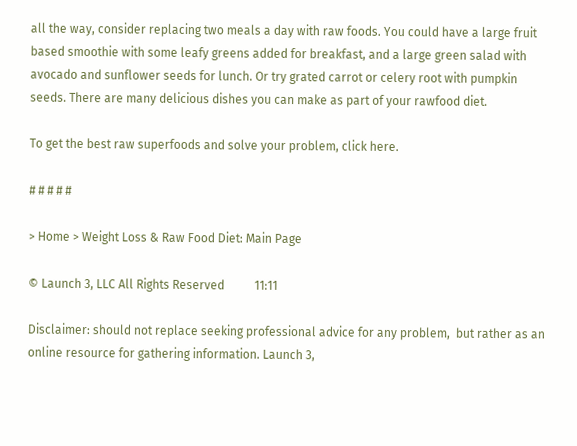all the way, consider replacing two meals a day with raw foods. You could have a large fruit based smoothie with some leafy greens added for breakfast, and a large green salad with avocado and sunflower seeds for lunch. Or try grated carrot or celery root with pumpkin seeds. There are many delicious dishes you can make as part of your rawfood diet.

To get the best raw superfoods and solve your problem, click here.

# # # # #

> Home > Weight Loss & Raw Food Diet: Main Page

© Launch 3, LLC All Rights Reserved          11:11

Disclaimer: should not replace seeking professional advice for any problem,  but rather as an online resource for gathering information. Launch 3,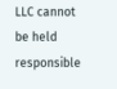LLC cannot be held  responsible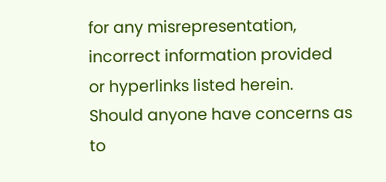for any misrepresentation, incorrect information provided or hyperlinks listed herein.  Should anyone have concerns as to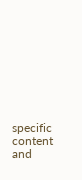specific content and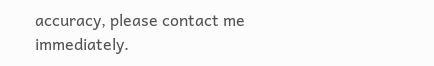accuracy, please contact me immediately.